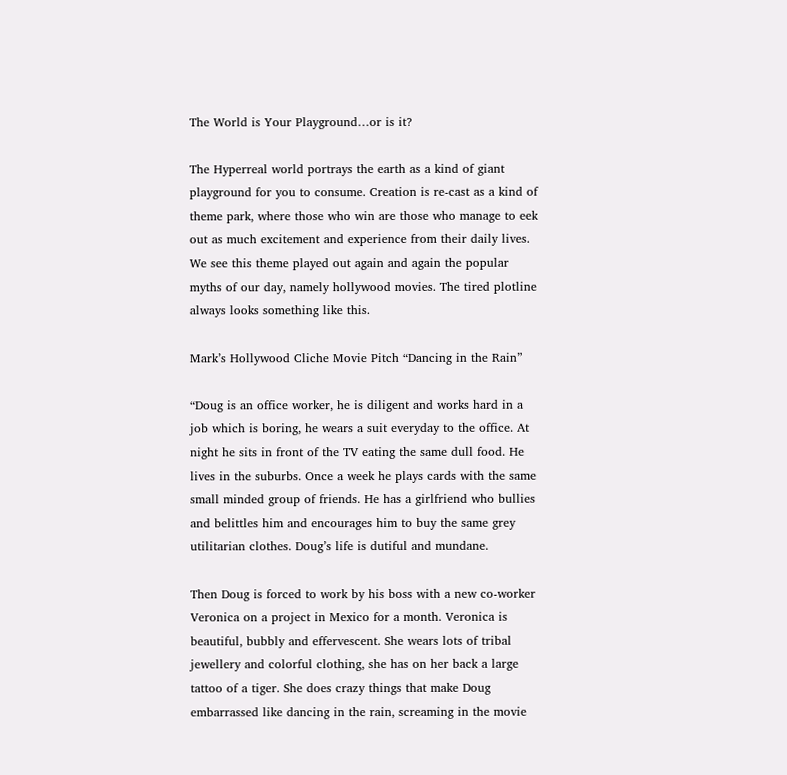The World is Your Playground…or is it?

The Hyperreal world portrays the earth as a kind of giant playground for you to consume. Creation is re-cast as a kind of theme park, where those who win are those who manage to eek out as much excitement and experience from their daily lives. We see this theme played out again and again the popular myths of our day, namely hollywood movies. The tired plotline always looks something like this.

Mark’s Hollywood Cliche Movie Pitch “Dancing in the Rain”

“Doug is an office worker, he is diligent and works hard in a job which is boring, he wears a suit everyday to the office. At night he sits in front of the TV eating the same dull food. He lives in the suburbs. Once a week he plays cards with the same small minded group of friends. He has a girlfriend who bullies and belittles him and encourages him to buy the same grey utilitarian clothes. Doug’s life is dutiful and mundane.

Then Doug is forced to work by his boss with a new co-worker Veronica on a project in Mexico for a month. Veronica is beautiful, bubbly and effervescent. She wears lots of tribal jewellery and colorful clothing, she has on her back a large tattoo of a tiger. She does crazy things that make Doug embarrassed like dancing in the rain, screaming in the movie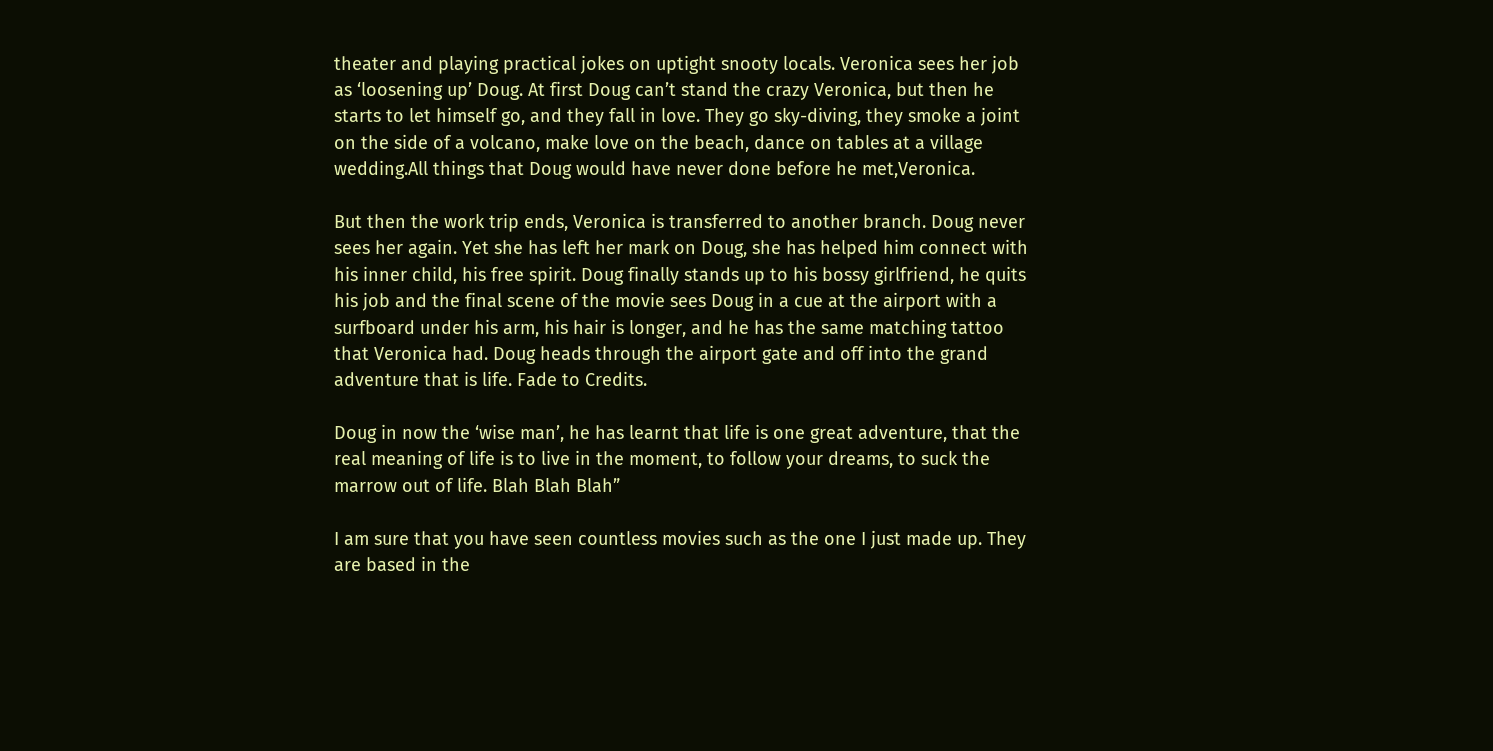theater and playing practical jokes on uptight snooty locals. Veronica sees her job as ‘loosening up’ Doug. At first Doug can’t stand the crazy Veronica, but then he starts to let himself go, and they fall in love. They go sky-diving, they smoke a joint on the side of a volcano, make love on the beach, dance on tables at a village wedding.All things that Doug would have never done before he met,Veronica.

But then the work trip ends, Veronica is transferred to another branch. Doug never sees her again. Yet she has left her mark on Doug, she has helped him connect with his inner child, his free spirit. Doug finally stands up to his bossy girlfriend, he quits his job and the final scene of the movie sees Doug in a cue at the airport with a surfboard under his arm, his hair is longer, and he has the same matching tattoo that Veronica had. Doug heads through the airport gate and off into the grand adventure that is life. Fade to Credits.

Doug in now the ‘wise man’, he has learnt that life is one great adventure, that the real meaning of life is to live in the moment, to follow your dreams, to suck the marrow out of life. Blah Blah Blah”

I am sure that you have seen countless movies such as the one I just made up. They are based in the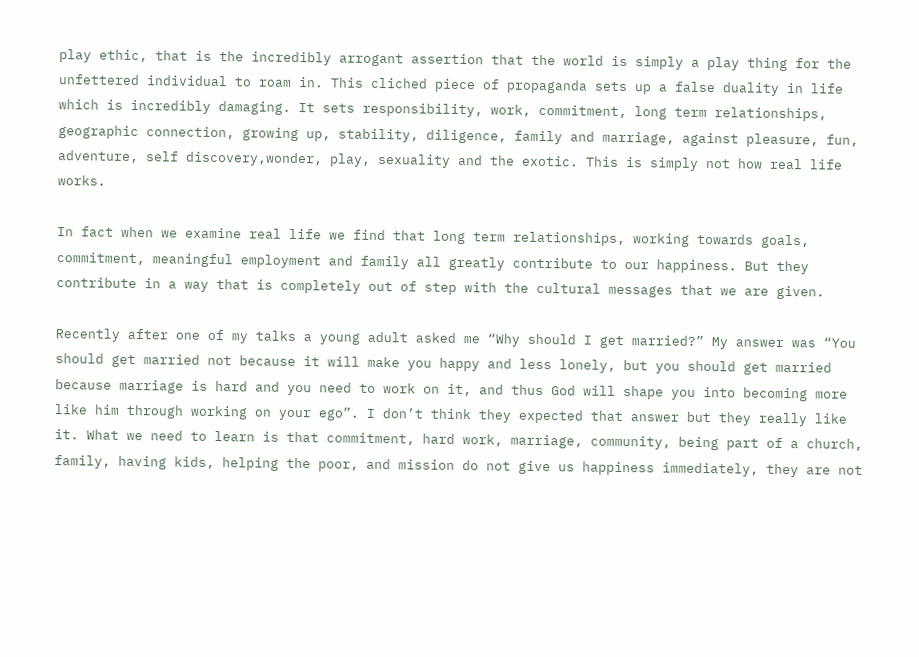play ethic, that is the incredibly arrogant assertion that the world is simply a play thing for the unfettered individual to roam in. This cliched piece of propaganda sets up a false duality in life which is incredibly damaging. It sets responsibility, work, commitment, long term relationships, geographic connection, growing up, stability, diligence, family and marriage, against pleasure, fun, adventure, self discovery,wonder, play, sexuality and the exotic. This is simply not how real life works.

In fact when we examine real life we find that long term relationships, working towards goals, commitment, meaningful employment and family all greatly contribute to our happiness. But they contribute in a way that is completely out of step with the cultural messages that we are given.

Recently after one of my talks a young adult asked me “Why should I get married?” My answer was “You should get married not because it will make you happy and less lonely, but you should get married because marriage is hard and you need to work on it, and thus God will shape you into becoming more like him through working on your ego”. I don’t think they expected that answer but they really like it. What we need to learn is that commitment, hard work, marriage, community, being part of a church, family, having kids, helping the poor, and mission do not give us happiness immediately, they are not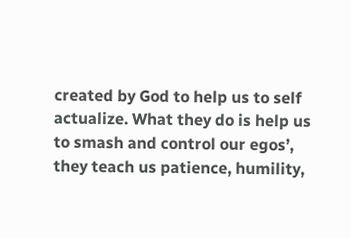created by God to help us to self actualize. What they do is help us to smash and control our egos’, they teach us patience, humility,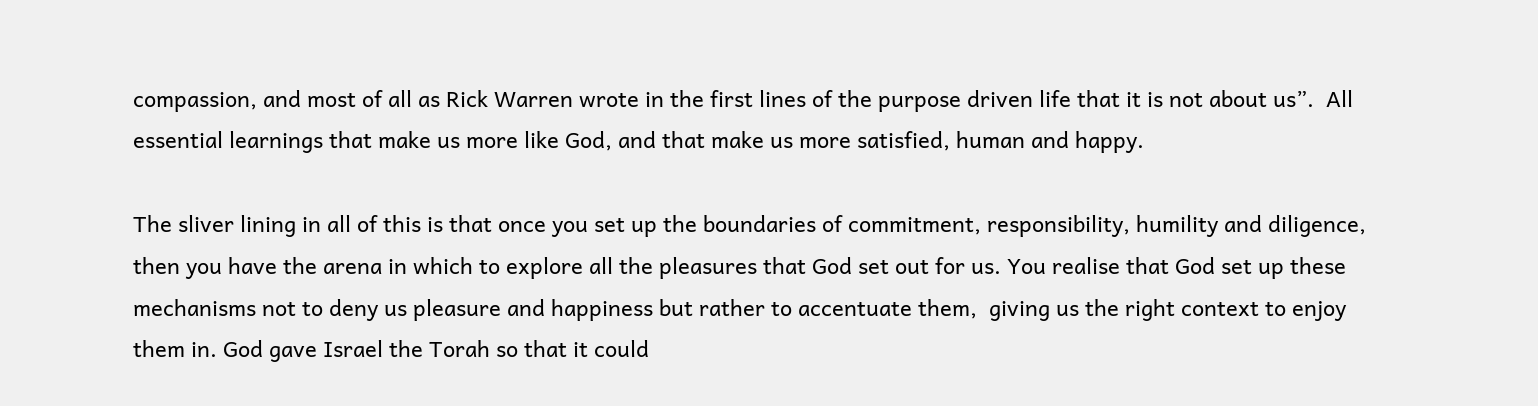compassion, and most of all as Rick Warren wrote in the first lines of the purpose driven life that it is not about us”.  All essential learnings that make us more like God, and that make us more satisfied, human and happy.

The sliver lining in all of this is that once you set up the boundaries of commitment, responsibility, humility and diligence, then you have the arena in which to explore all the pleasures that God set out for us. You realise that God set up these mechanisms not to deny us pleasure and happiness but rather to accentuate them,  giving us the right context to enjoy them in. God gave Israel the Torah so that it could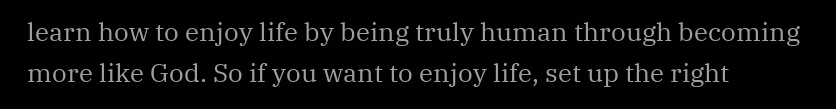learn how to enjoy life by being truly human through becoming more like God. So if you want to enjoy life, set up the right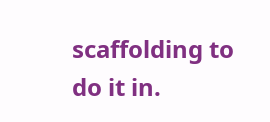scaffolding to do it in.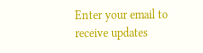Enter your email to receive updates